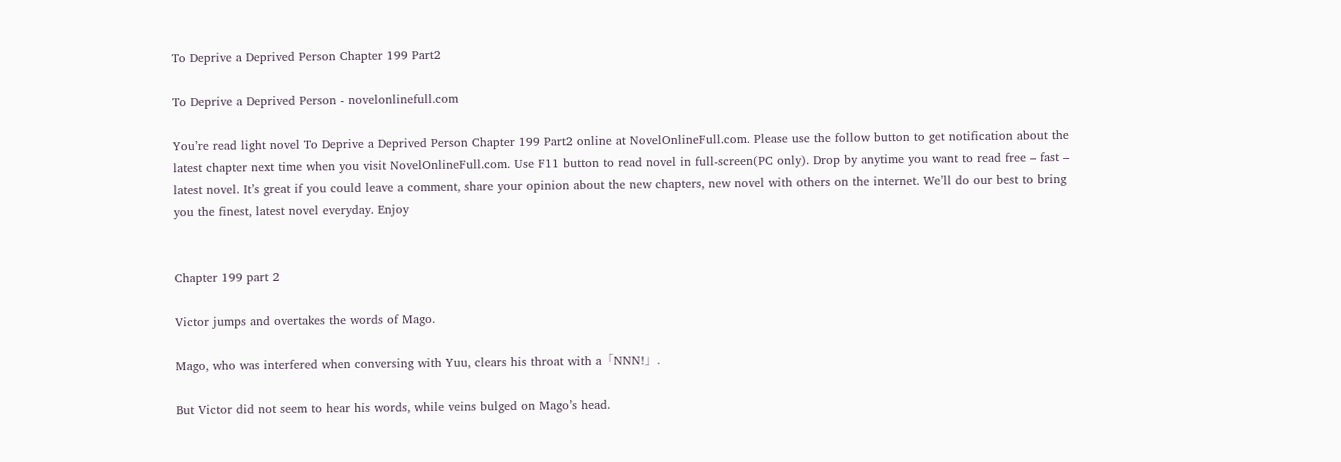To Deprive a Deprived Person Chapter 199 Part2

To Deprive a Deprived Person - novelonlinefull.com

You’re read light novel To Deprive a Deprived Person Chapter 199 Part2 online at NovelOnlineFull.com. Please use the follow button to get notification about the latest chapter next time when you visit NovelOnlineFull.com. Use F11 button to read novel in full-screen(PC only). Drop by anytime you want to read free – fast – latest novel. It’s great if you could leave a comment, share your opinion about the new chapters, new novel with others on the internet. We’ll do our best to bring you the finest, latest novel everyday. Enjoy


Chapter 199 part 2

Victor jumps and overtakes the words of Mago.

Mago, who was interfered when conversing with Yuu, clears his throat with a「NNN!」.

But Victor did not seem to hear his words, while veins bulged on Mago’s head.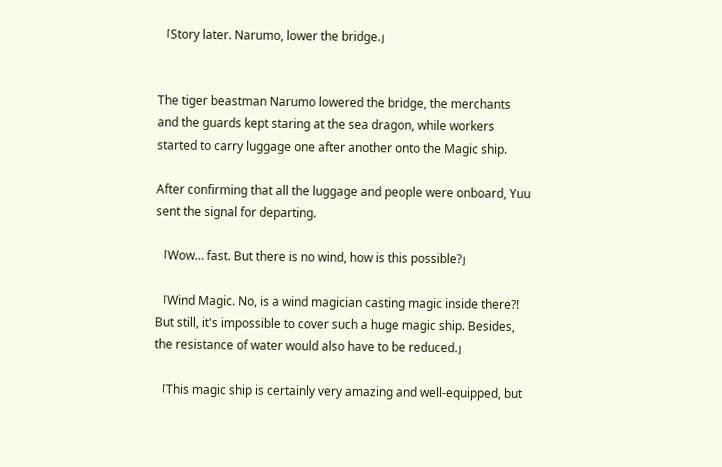「Story later. Narumo, lower the bridge.」


The tiger beastman Narumo lowered the bridge, the merchants and the guards kept staring at the sea dragon, while workers started to carry luggage one after another onto the Magic ship.

After confirming that all the luggage and people were onboard, Yuu sent the signal for departing.

「Wow… fast. But there is no wind, how is this possible?」

「Wind Magic. No, is a wind magician casting magic inside there?! But still, it's impossible to cover such a huge magic ship. Besides, the resistance of water would also have to be reduced.」

「This magic ship is certainly very amazing and well-equipped, but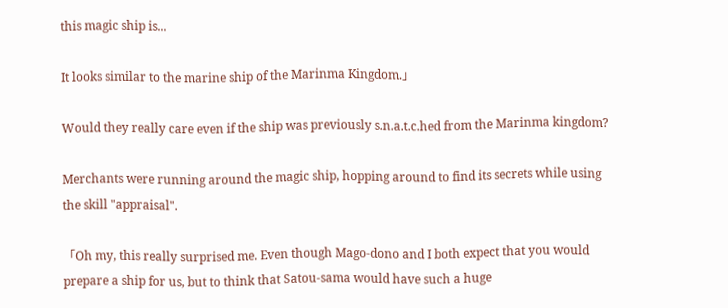this magic ship is...

It looks similar to the marine ship of the Marinma Kingdom.」

Would they really care even if the ship was previously s.n.a.t.c.hed from the Marinma kingdom?

Merchants were running around the magic ship, hopping around to find its secrets while using the skill "appraisal".

「Oh my, this really surprised me. Even though Mago-dono and I both expect that you would prepare a ship for us, but to think that Satou-sama would have such a huge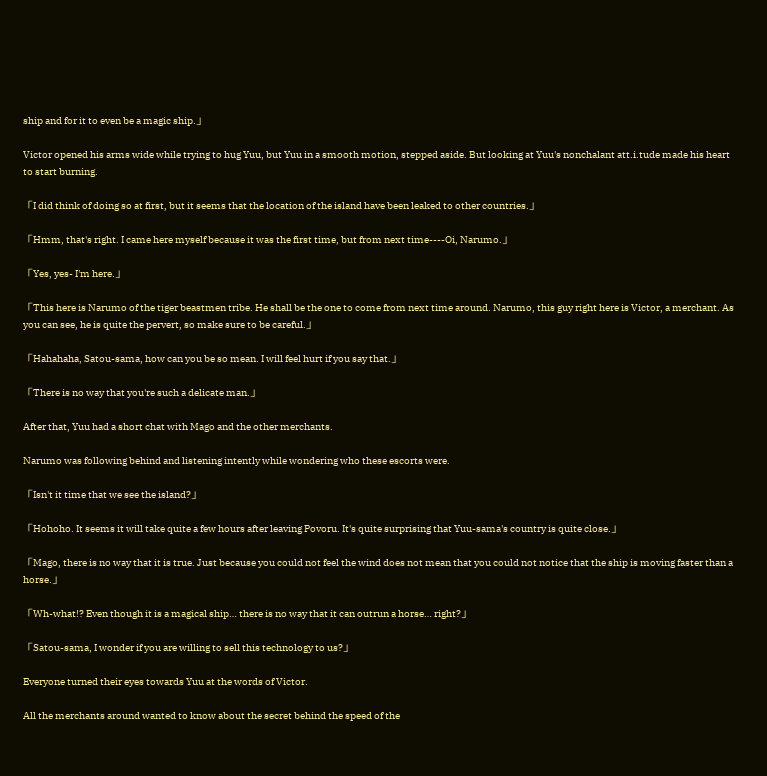ship and for it to even be a magic ship.」

Victor opened his arms wide while trying to hug Yuu, but Yuu in a smooth motion, stepped aside. But looking at Yuu's nonchalant att.i.tude made his heart to start burning.

「I did think of doing so at first, but it seems that the location of the island have been leaked to other countries.」

「Hmm, that's right. I came here myself because it was the first time, but from next time----Oi, Narumo.」

「Yes, yes- I'm here.」

「This here is Narumo of the tiger beastmen tribe. He shall be the one to come from next time around. Narumo, this guy right here is Victor, a merchant. As you can see, he is quite the pervert, so make sure to be careful.」

「Hahahaha, Satou-sama, how can you be so mean. I will feel hurt if you say that.」

「There is no way that you're such a delicate man.」

After that, Yuu had a short chat with Mago and the other merchants.

Narumo was following behind and listening intently while wondering who these escorts were.

「Isn't it time that we see the island?」

「Hohoho. It seems it will take quite a few hours after leaving Povoru. It's quite surprising that Yuu-sama's country is quite close.」

「Mago, there is no way that it is true. Just because you could not feel the wind does not mean that you could not notice that the ship is moving faster than a horse.」

「Wh-what!? Even though it is a magical ship… there is no way that it can outrun a horse… right?」

「Satou-sama, I wonder if you are willing to sell this technology to us?」

Everyone turned their eyes towards Yuu at the words of Victor.

All the merchants around wanted to know about the secret behind the speed of the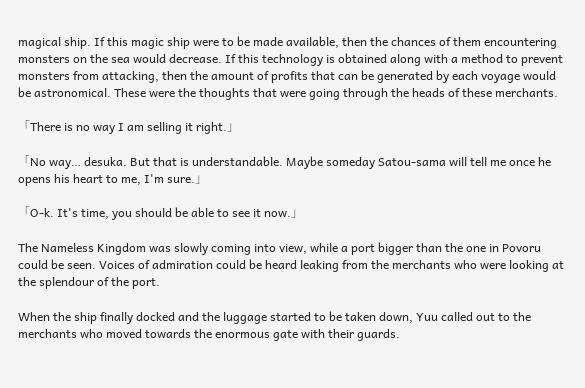magical ship. If this magic ship were to be made available, then the chances of them encountering monsters on the sea would decrease. If this technology is obtained along with a method to prevent monsters from attacking, then the amount of profits that can be generated by each voyage would be astronomical. These were the thoughts that were going through the heads of these merchants.

「There is no way I am selling it right.」

「No way… desuka. But that is understandable. Maybe someday Satou-sama will tell me once he opens his heart to me, I'm sure.」

「O-k. It's time, you should be able to see it now.」

The Nameless Kingdom was slowly coming into view, while a port bigger than the one in Povoru could be seen. Voices of admiration could be heard leaking from the merchants who were looking at the splendour of the port.

When the ship finally docked and the luggage started to be taken down, Yuu called out to the merchants who moved towards the enormous gate with their guards.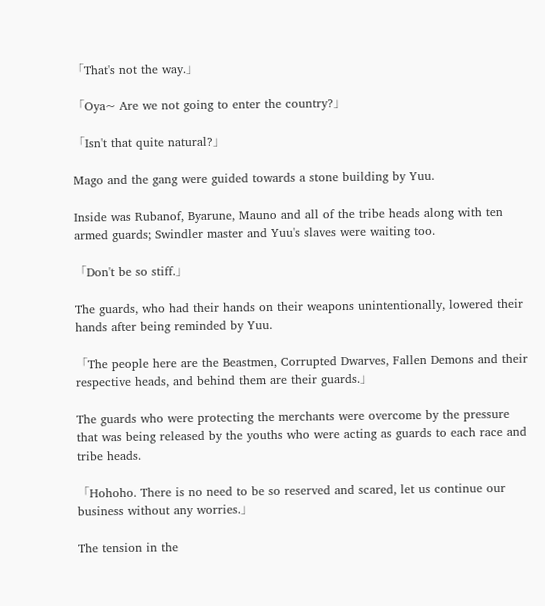「That's not the way.」

「Oya~ Are we not going to enter the country?」

「Isn't that quite natural?」

Mago and the gang were guided towards a stone building by Yuu.

Inside was Rubanof, Byarune, Mauno and all of the tribe heads along with ten armed guards; Swindler master and Yuu's slaves were waiting too.

「Don't be so stiff.」

The guards, who had their hands on their weapons unintentionally, lowered their hands after being reminded by Yuu.

「The people here are the Beastmen, Corrupted Dwarves, Fallen Demons and their respective heads, and behind them are their guards.」

The guards who were protecting the merchants were overcome by the pressure that was being released by the youths who were acting as guards to each race and tribe heads.

「Hohoho. There is no need to be so reserved and scared, let us continue our business without any worries.」

The tension in the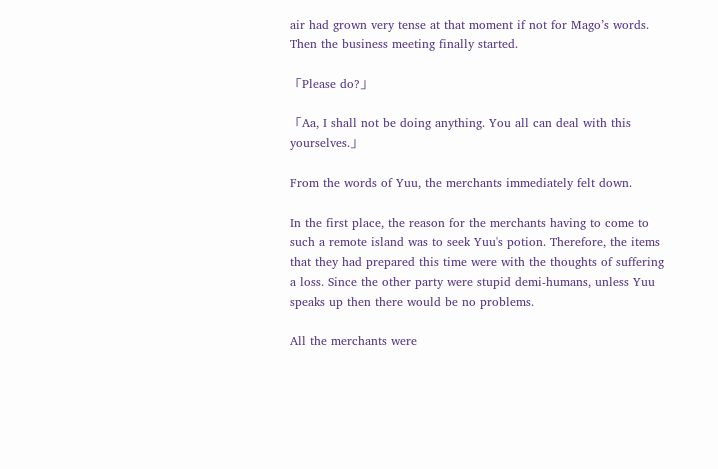air had grown very tense at that moment if not for Mago’s words. Then the business meeting finally started.

「Please do?」

「Aa, I shall not be doing anything. You all can deal with this yourselves.」

From the words of Yuu, the merchants immediately felt down.

In the first place, the reason for the merchants having to come to such a remote island was to seek Yuu's potion. Therefore, the items that they had prepared this time were with the thoughts of suffering a loss. Since the other party were stupid demi-humans, unless Yuu speaks up then there would be no problems.

All the merchants were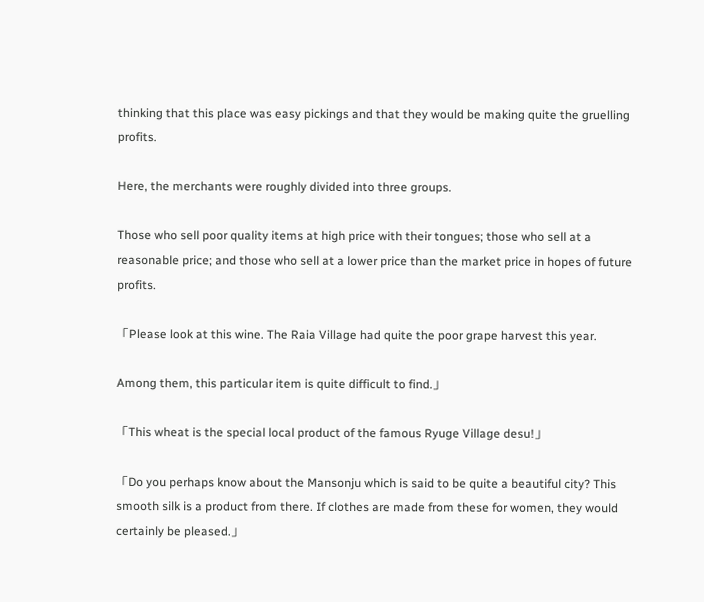thinking that this place was easy pickings and that they would be making quite the gruelling profits.

Here, the merchants were roughly divided into three groups.

Those who sell poor quality items at high price with their tongues; those who sell at a reasonable price; and those who sell at a lower price than the market price in hopes of future profits.

「Please look at this wine. The Raia Village had quite the poor grape harvest this year.

Among them, this particular item is quite difficult to find.」

「This wheat is the special local product of the famous Ryuge Village desu!」

「Do you perhaps know about the Mansonju which is said to be quite a beautiful city? This smooth silk is a product from there. If clothes are made from these for women, they would certainly be pleased.」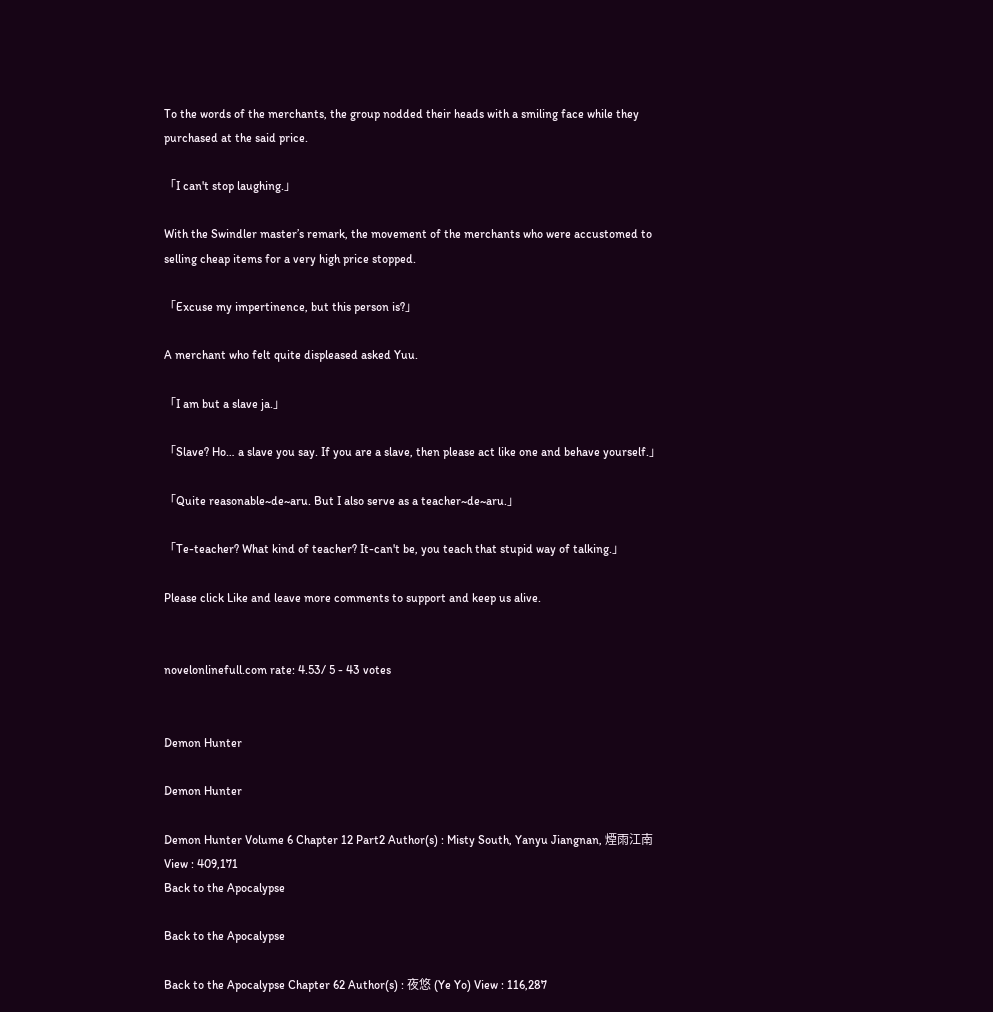To the words of the merchants, the group nodded their heads with a smiling face while they purchased at the said price.

「I can't stop laughing.」

With the Swindler master’s remark, the movement of the merchants who were accustomed to selling cheap items for a very high price stopped.

「Excuse my impertinence, but this person is?」

A merchant who felt quite displeased asked Yuu.

「I am but a slave ja.」

「Slave? Ho… a slave you say. If you are a slave, then please act like one and behave yourself.」

「Quite reasonable~de~aru. But I also serve as a teacher~de~aru.」

「Te-teacher? What kind of teacher? It-can't be, you teach that stupid way of talking.」

Please click Like and leave more comments to support and keep us alive.


novelonlinefull.com rate: 4.53/ 5 - 43 votes


Demon Hunter

Demon Hunter

Demon Hunter Volume 6 Chapter 12 Part2 Author(s) : Misty South, Yanyu Jiangnan, 煙雨江南 View : 409,171
Back to the Apocalypse

Back to the Apocalypse

Back to the Apocalypse Chapter 62 Author(s) : 夜悠 (Ye Yo) View : 116,287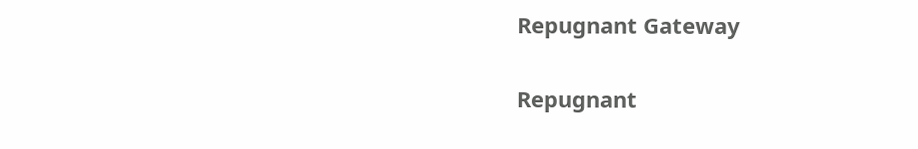Repugnant Gateway

Repugnant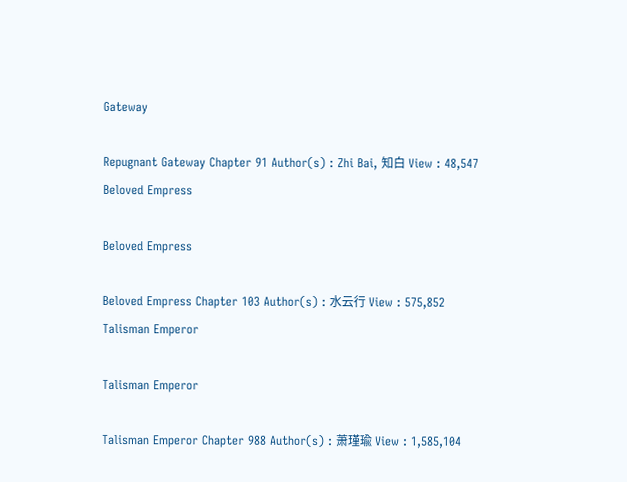Gateway

Repugnant Gateway Chapter 91 Author(s) : Zhi Bai, 知白 View : 48,547
Beloved Empress

Beloved Empress

Beloved Empress Chapter 103 Author(s) : 水云行 View : 575,852
Talisman Emperor

Talisman Emperor

Talisman Emperor Chapter 988 Author(s) : 萧瑾瑜 View : 1,585,104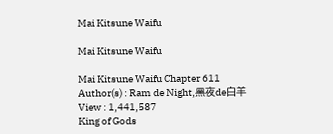Mai Kitsune Waifu

Mai Kitsune Waifu

Mai Kitsune Waifu Chapter 611 Author(s) : Ram de Night,黑夜de白羊 View : 1,441,587
King of Gods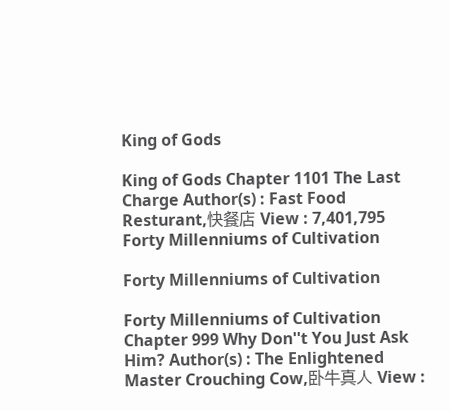King of Gods

King of Gods Chapter 1101 The Last Charge Author(s) : Fast Food Resturant,快餐店 View : 7,401,795
Forty Millenniums of Cultivation

Forty Millenniums of Cultivation

Forty Millenniums of Cultivation Chapter 999 Why Don''t You Just Ask Him? Author(s) : The Enlightened Master Crouching Cow,卧牛真人 View :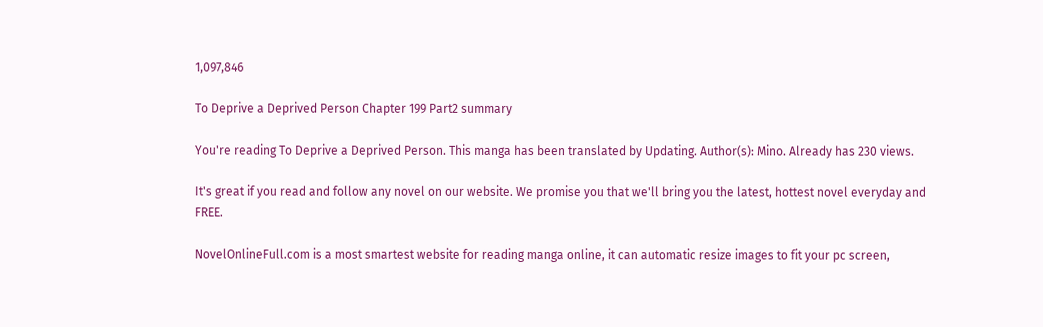1,097,846

To Deprive a Deprived Person Chapter 199 Part2 summary

You're reading To Deprive a Deprived Person. This manga has been translated by Updating. Author(s): Mino. Already has 230 views.

It's great if you read and follow any novel on our website. We promise you that we'll bring you the latest, hottest novel everyday and FREE.

NovelOnlineFull.com is a most smartest website for reading manga online, it can automatic resize images to fit your pc screen,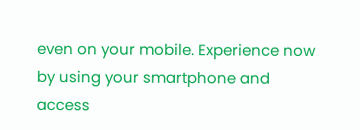even on your mobile. Experience now by using your smartphone and access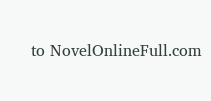to NovelOnlineFull.com